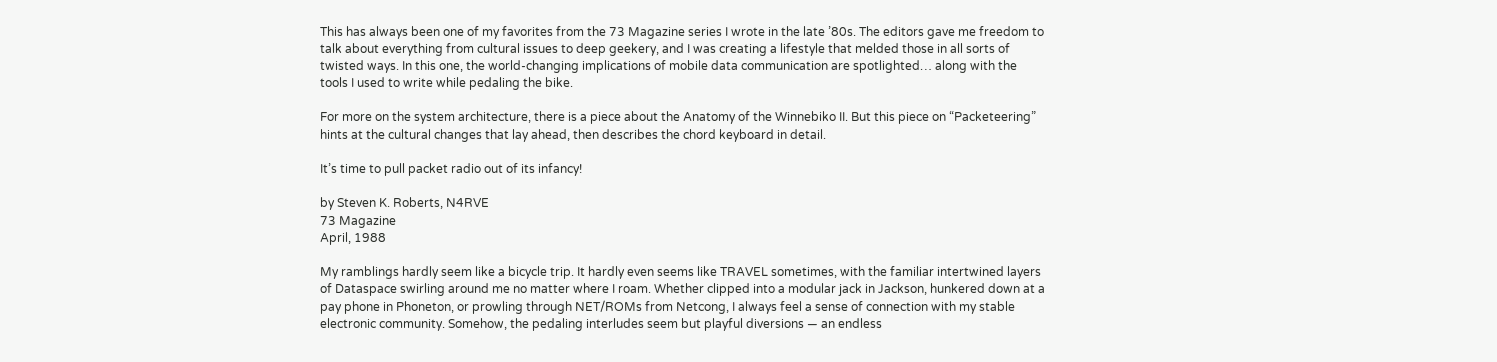This has always been one of my favorites from the 73 Magazine series I wrote in the late ’80s. The editors gave me freedom to talk about everything from cultural issues to deep geekery, and I was creating a lifestyle that melded those in all sorts of twisted ways. In this one, the world-changing implications of mobile data communication are spotlighted… along with the tools I used to write while pedaling the bike.

For more on the system architecture, there is a piece about the Anatomy of the Winnebiko II. But this piece on “Packeteering” hints at the cultural changes that lay ahead, then describes the chord keyboard in detail.

It’s time to pull packet radio out of its infancy!

by Steven K. Roberts, N4RVE
73 Magazine
April, 1988

My ramblings hardly seem like a bicycle trip. It hardly even seems like TRAVEL sometimes, with the familiar intertwined layers of Dataspace swirling around me no matter where I roam. Whether clipped into a modular jack in Jackson, hunkered down at a pay phone in Phoneton, or prowling through NET/ROMs from Netcong, I always feel a sense of connection with my stable electronic community. Somehow, the pedaling interludes seem but playful diversions — an endless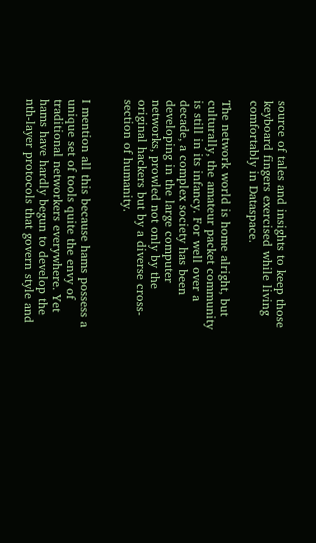source of tales and insights to keep those keyboard fingers exercised while living comfortably in Dataspace.

The network world is home alright, but culturally, the amateur packet community is still in its infancy. For well over a decade, a complex society has been developing in the large computer networks, prowled not only by the original hackers but by a diverse cross-section of humanity.


I mention all this because hams possess a unique set of tools quite the envy of traditional networkers everywhere. Yet hams have hardly begun to develop the nth-layer protocols that govern style and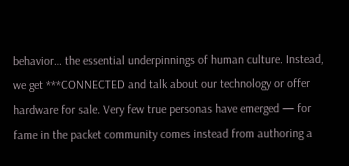behavior… the essential underpinnings of human culture. Instead, we get ***CONNECTED and talk about our technology or offer hardware for sale. Very few true personas have emerged — for fame in the packet community comes instead from authoring a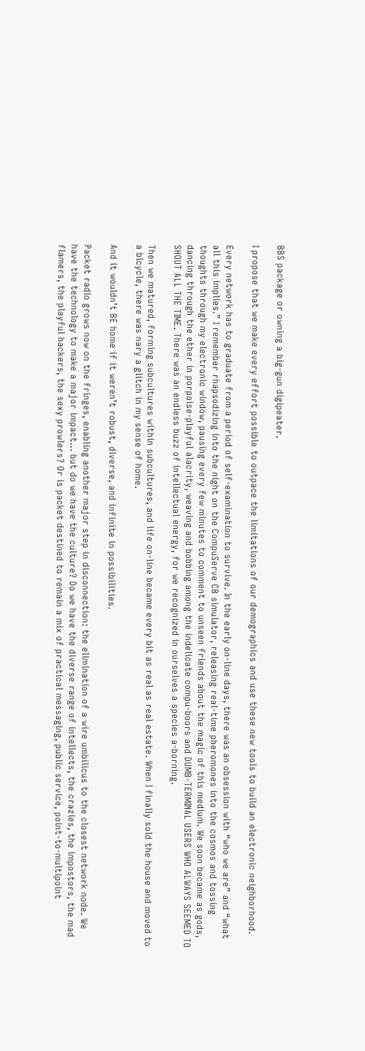BBS package or owning a big-gun digipeater.

I propose that we make every effort possible to outpace the limitations of our demographics and use these new tools to build an electronic neighborhood.

Every network has to graduate from a period of self-examination to survive. In the early on-line days, there was an obsession with “who we are” and “what all this implies.” I remember rhapsodizing into the night on the CompuServe CB simulator, releasing real-time pheromones into the cosmos and tossing thoughts through my electronic window, pausing every few minutes to comment to unseen friends about the magic of this medium. We soon became as gods, dancing through the ether in porpoise-playful alacrity, weaving and bobbing among the indelicate compu-boors and DUMB-TERMINAL USERS WHO ALWAYS SEEMED TO SHOUT ALL THE TIME. There was an endless buzz of intellectual energy, for we recognized in ourselves a species a-borning.

Then we matured, forming subcultures within subcultures, and life on-line became every bit as real as real estate. When I finally sold the house and moved to a bicycle, there was nary a glitch in my sense of home.

And it wouldn’t BE home if it weren’t robust, diverse, and infinite in possibilities.

Packet radio grows now on the fringes, enabling another major step in disconnection: the elimination of a wire umbilicus to the closest network node. We have the technology to make a major impact… but do we have the culture? Do we have the diverse range of intellects, the crazies, the impostors, the mad flamers, the playful hackers, the sexy prowlers? Or is packet destined to remain a mix of practical messaging, public service, point-to-multipoint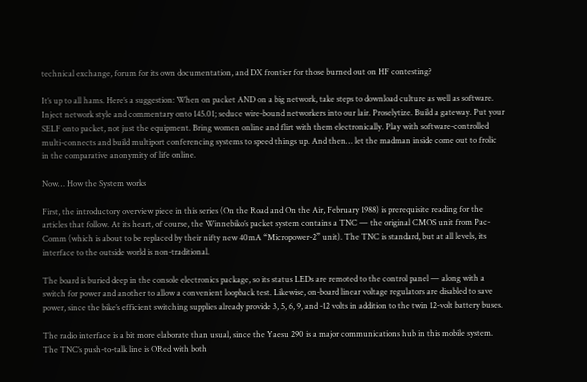technical exchange, forum for its own documentation, and DX frontier for those burned out on HF contesting?

It’s up to all hams. Here’s a suggestion: When on packet AND on a big network, take steps to download culture as well as software. Inject network style and commentary onto 145.01; seduce wire-bound networkers into our lair. Proselytize. Build a gateway. Put your SELF onto packet, not just the equipment. Bring women online and flirt with them electronically. Play with software-controlled multi-connects and build multiport conferencing systems to speed things up. And then… let the madman inside come out to frolic in the comparative anonymity of life online.

Now… How the System works

First, the introductory overview piece in this series (On the Road and On the Air, February 1988) is prerequisite reading for the articles that follow. At its heart, of course, the Winnebiko’s packet system contains a TNC — the original CMOS unit from Pac-Comm (which is about to be replaced by their nifty new 40mA “Micropower-2” unit). The TNC is standard, but at all levels, its interface to the outside world is non-traditional.

The board is buried deep in the console electronics package, so its status LEDs are remoted to the control panel — along with a switch for power and another to allow a convenient loopback test. Likewise, on-board linear voltage regulators are disabled to save power, since the bike’s efficient switching supplies already provide 3, 5, 6, 9, and -12 volts in addition to the twin 12-volt battery buses.

The radio interface is a bit more elaborate than usual, since the Yaesu 290 is a major communications hub in this mobile system. The TNC’s push-to-talk line is ORed with both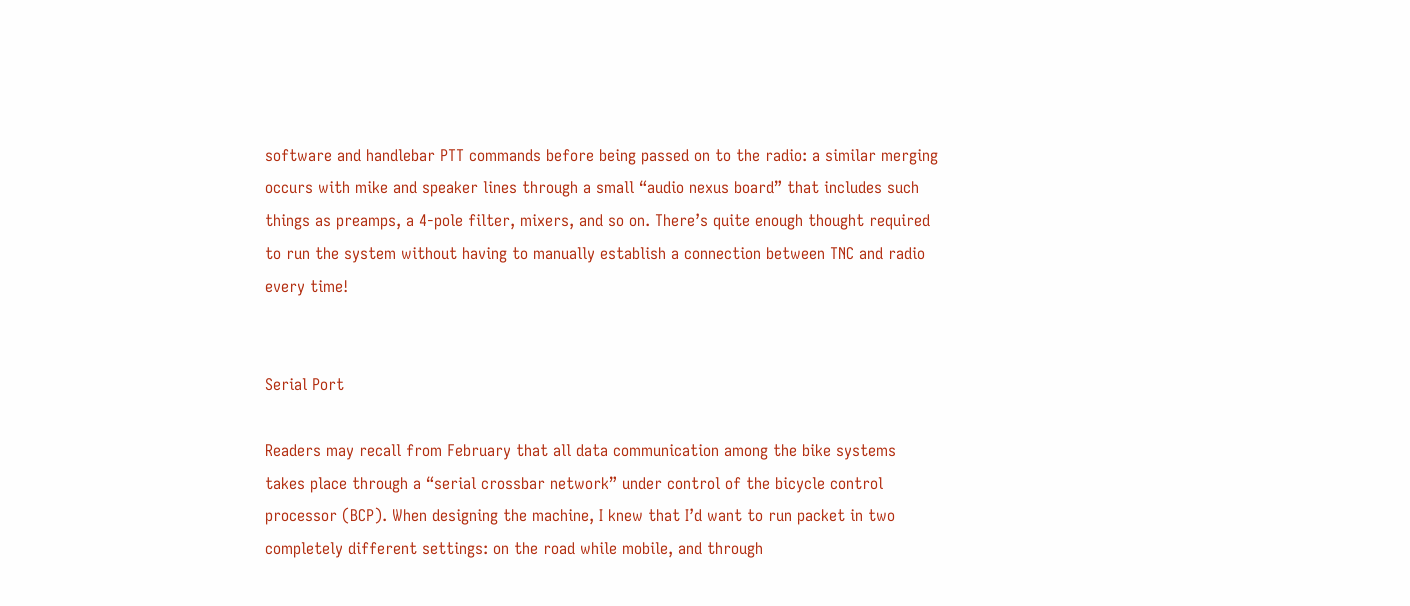software and handlebar PTT commands before being passed on to the radio: a similar merging occurs with mike and speaker lines through a small “audio nexus board” that includes such things as preamps, a 4-pole filter, mixers, and so on. There’s quite enough thought required to run the system without having to manually establish a connection between TNC and radio every time!


Serial Port

Readers may recall from February that all data communication among the bike systems takes place through a “serial crossbar network” under control of the bicycle control processor (BCP). When designing the machine, I knew that I’d want to run packet in two completely different settings: on the road while mobile, and through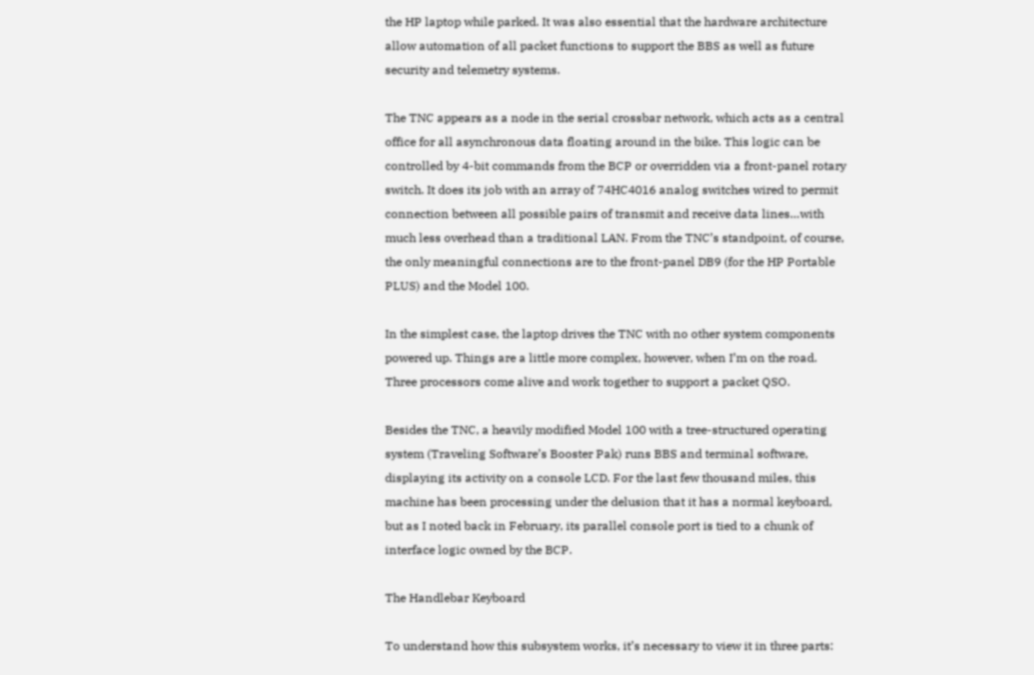the HP laptop while parked. It was also essential that the hardware architecture allow automation of all packet functions to support the BBS as well as future security and telemetry systems.

The TNC appears as a node in the serial crossbar network, which acts as a central office for all asynchronous data floating around in the bike. This logic can be controlled by 4-bit commands from the BCP or overridden via a front-panel rotary switch. It does its job with an array of 74HC4016 analog switches wired to permit connection between all possible pairs of transmit and receive data lines…with much less overhead than a traditional LAN. From the TNC’s standpoint, of course, the only meaningful connections are to the front-panel DB9 (for the HP Portable PLUS) and the Model 100.

In the simplest case, the laptop drives the TNC with no other system components powered up. Things are a little more complex, however, when I’m on the road. Three processors come alive and work together to support a packet QSO.

Besides the TNC, a heavily modified Model 100 with a tree-structured operating system (Traveling Software’s Booster Pak) runs BBS and terminal software, displaying its activity on a console LCD. For the last few thousand miles, this machine has been processing under the delusion that it has a normal keyboard, but as I noted back in February, its parallel console port is tied to a chunk of interface logic owned by the BCP.

The Handlebar Keyboard

To understand how this subsystem works, it’s necessary to view it in three parts: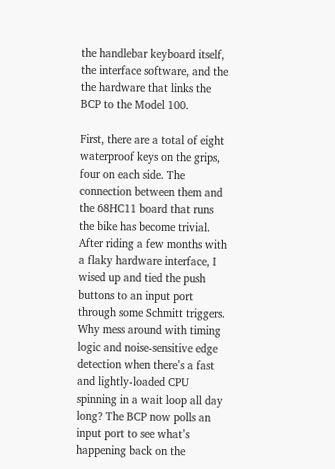the handlebar keyboard itself, the interface software, and the the hardware that links the BCP to the Model 100.

First, there are a total of eight waterproof keys on the grips, four on each side. The connection between them and the 68HC11 board that runs the bike has become trivial. After riding a few months with a flaky hardware interface, I wised up and tied the push buttons to an input port through some Schmitt triggers. Why mess around with timing logic and noise-sensitive edge detection when there’s a fast and lightly-loaded CPU spinning in a wait loop all day long? The BCP now polls an input port to see what’s happening back on the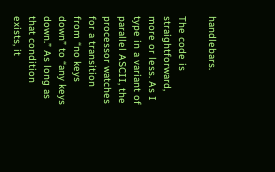handlebars.

The code is straightforward, more or less. As I type in a variant of parallel ASCII, the processor watches for a transition from “no keys down” to “any keys down.” As long as that condition exists, it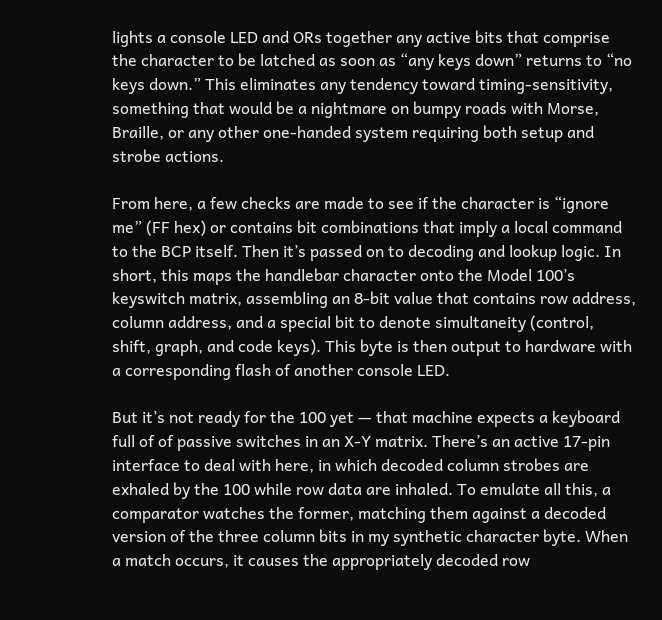lights a console LED and ORs together any active bits that comprise the character to be latched as soon as “any keys down” returns to “no keys down.” This eliminates any tendency toward timing-sensitivity, something that would be a nightmare on bumpy roads with Morse, Braille, or any other one-handed system requiring both setup and strobe actions.

From here, a few checks are made to see if the character is “ignore me” (FF hex) or contains bit combinations that imply a local command to the BCP itself. Then it’s passed on to decoding and lookup logic. In short, this maps the handlebar character onto the Model 100’s keyswitch matrix, assembling an 8-bit value that contains row address, column address, and a special bit to denote simultaneity (control, shift, graph, and code keys). This byte is then output to hardware with a corresponding flash of another console LED.

But it’s not ready for the 100 yet — that machine expects a keyboard full of of passive switches in an X-Y matrix. There’s an active 17-pin interface to deal with here, in which decoded column strobes are exhaled by the 100 while row data are inhaled. To emulate all this, a comparator watches the former, matching them against a decoded version of the three column bits in my synthetic character byte. When a match occurs, it causes the appropriately decoded row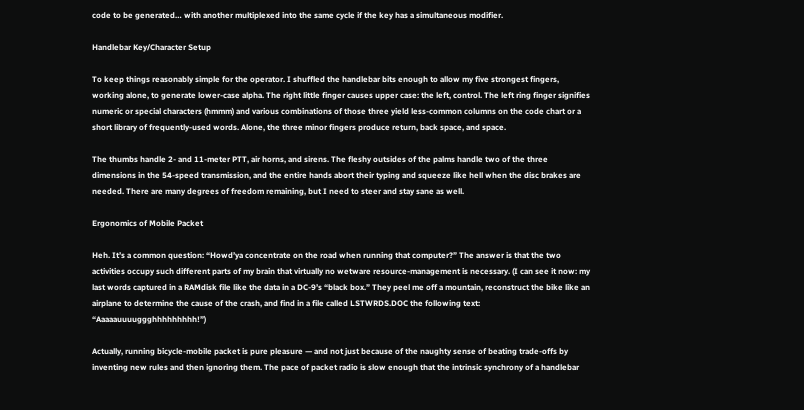code to be generated… with another multiplexed into the same cycle if the key has a simultaneous modifier.

Handlebar Key/Character Setup

To keep things reasonably simple for the operator. I shuffled the handlebar bits enough to allow my five strongest fingers, working alone, to generate lower-case alpha. The right little finger causes upper case: the left, control. The left ring finger signifies numeric or special characters (hmmm) and various combinations of those three yield less-common columns on the code chart or a short library of frequently-used words. Alone, the three minor fingers produce return, back space, and space.

The thumbs handle 2- and 11-meter PTT, air horns, and sirens. The fleshy outsides of the palms handle two of the three dimensions in the 54-speed transmission, and the entire hands abort their typing and squeeze like hell when the disc brakes are needed. There are many degrees of freedom remaining, but I need to steer and stay sane as well.

Ergonomics of Mobile Packet

Heh. It’s a common question: “Howd’ya concentrate on the road when running that computer?” The answer is that the two activities occupy such different parts of my brain that virtually no wetware resource-management is necessary. (I can see it now: my last words captured in a RAMdisk file like the data in a DC-9’s “black box.” They peel me off a mountain, reconstruct the bike like an airplane to determine the cause of the crash, and find in a file called LSTWRDS.DOC the following text: “Aaaaauuuuggghhhhhhhhh!”)

Actually, running bicycle-mobile packet is pure pleasure — and not just because of the naughty sense of beating trade-offs by inventing new rules and then ignoring them. The pace of packet radio is slow enough that the intrinsic synchrony of a handlebar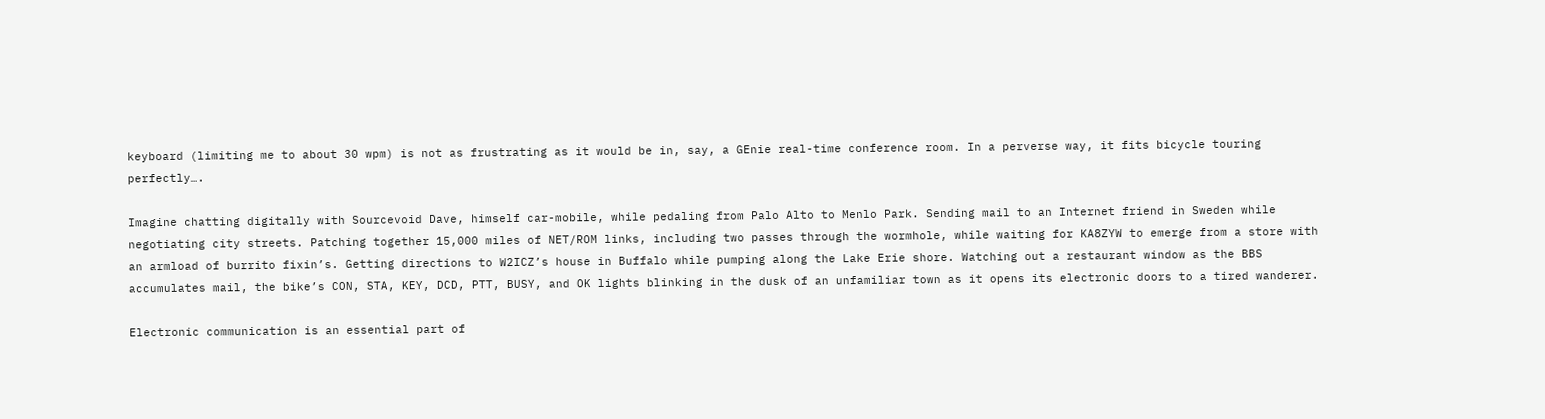keyboard (limiting me to about 30 wpm) is not as frustrating as it would be in, say, a GEnie real-time conference room. In a perverse way, it fits bicycle touring perfectly….

Imagine chatting digitally with Sourcevoid Dave, himself car-mobile, while pedaling from Palo Alto to Menlo Park. Sending mail to an Internet friend in Sweden while negotiating city streets. Patching together 15,000 miles of NET/ROM links, including two passes through the wormhole, while waiting for KA8ZYW to emerge from a store with an armload of burrito fixin’s. Getting directions to W2ICZ’s house in Buffalo while pumping along the Lake Erie shore. Watching out a restaurant window as the BBS accumulates mail, the bike’s CON, STA, KEY, DCD, PTT, BUSY, and OK lights blinking in the dusk of an unfamiliar town as it opens its electronic doors to a tired wanderer.

Electronic communication is an essential part of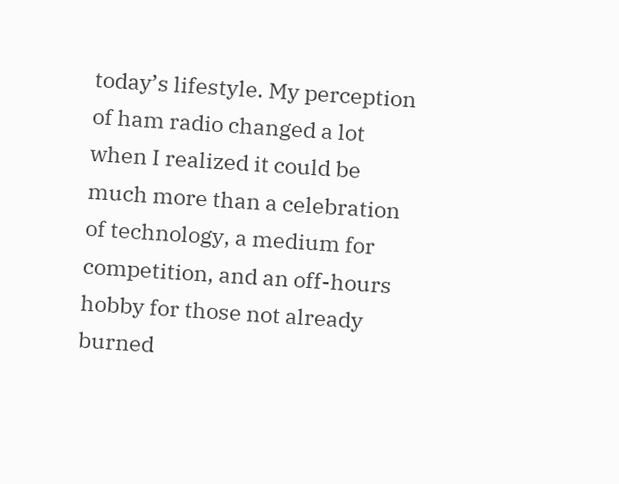today’s lifestyle. My perception of ham radio changed a lot when I realized it could be much more than a celebration of technology, a medium for competition, and an off-hours hobby for those not already burned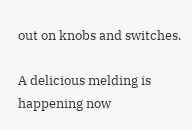out on knobs and switches.

A delicious melding is happening now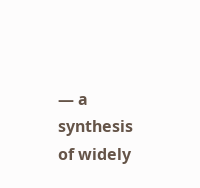— a synthesis of widely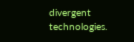divergent technologies.